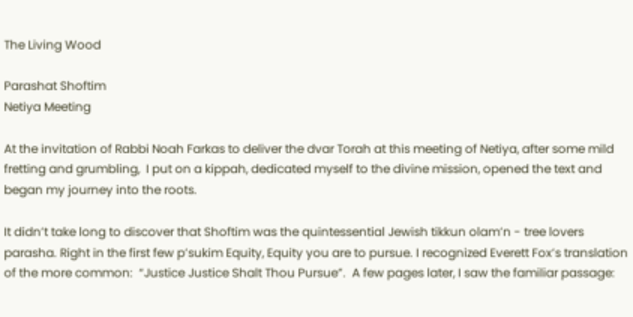The Living Wood

Parashat Shoftim
Netiya Meeting

At the invitation of Rabbi Noah Farkas to deliver the dvar Torah at this meeting of Netiya, after some mild fretting and grumbling,  I put on a kippah, dedicated myself to the divine mission, opened the text and began my journey into the roots.

It didn’t take long to discover that Shoftim was the quintessential Jewish tikkun olam’n - tree lovers parasha. Right in the first few p’sukim Equity, Equity you are to pursue. I recognized Everett Fox’s translation of the more common:  “Justice Justice Shalt Thou Pursue”.  A few pages later, I saw the familiar passage: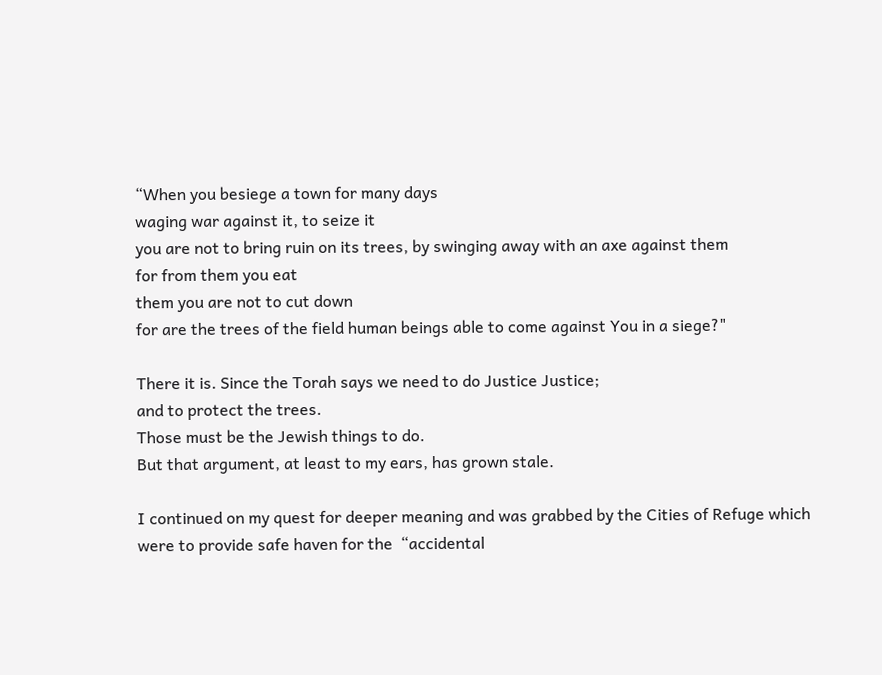“When you besiege a town for many days
waging war against it, to seize it
you are not to bring ruin on its trees, by swinging away with an axe against them
for from them you eat
them you are not to cut down
for are the trees of the field human beings able to come against You in a siege?"

There it is. Since the Torah says we need to do Justice Justice;
and to protect the trees.
Those must be the Jewish things to do.
But that argument, at least to my ears, has grown stale.

I continued on my quest for deeper meaning and was grabbed by the Cities of Refuge which were to provide safe haven for the  “accidental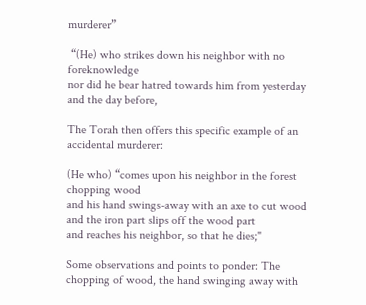murderer”

 “(He) who strikes down his neighbor with no foreknowledge
nor did he bear hatred towards him from yesterday and the day before,

The Torah then offers this specific example of an accidental murderer:

(He who) “comes upon his neighbor in the forest chopping wood
and his hand swings-away with an axe to cut wood
and the iron part slips off the wood part
and reaches his neighbor, so that he dies;"

Some observations and points to ponder: The chopping of wood, the hand swinging away with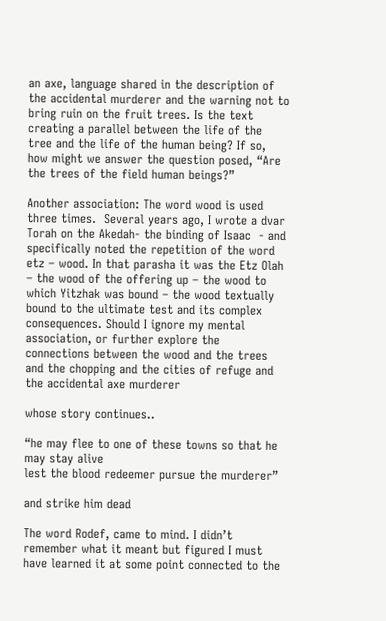an axe, language shared in the description of the accidental murderer and the warning not to bring ruin on the fruit trees. Is the text creating a parallel between the life of the tree and the life of the human being? If so, how might we answer the question posed, “Are the trees of the field human beings?”

Another association: The word wood is used three times.  Several years ago, I wrote a dvar Torah on the Akedah- the binding of Isaac  - and specifically noted the repetition of the word etz – wood. In that parasha it was the Etz Olah – the wood of the offering up – the wood to which Yitzhak was bound – the wood textually bound to the ultimate test and its complex consequences. Should I ignore my mental association, or further explore the connections between the wood and the trees and the chopping and the cities of refuge and the accidental axe murderer

whose story continues..

“he may flee to one of these towns so that he may stay alive
lest the blood redeemer pursue the murderer”

and strike him dead

The word Rodef, came to mind. I didn’t remember what it meant but figured I must have learned it at some point connected to the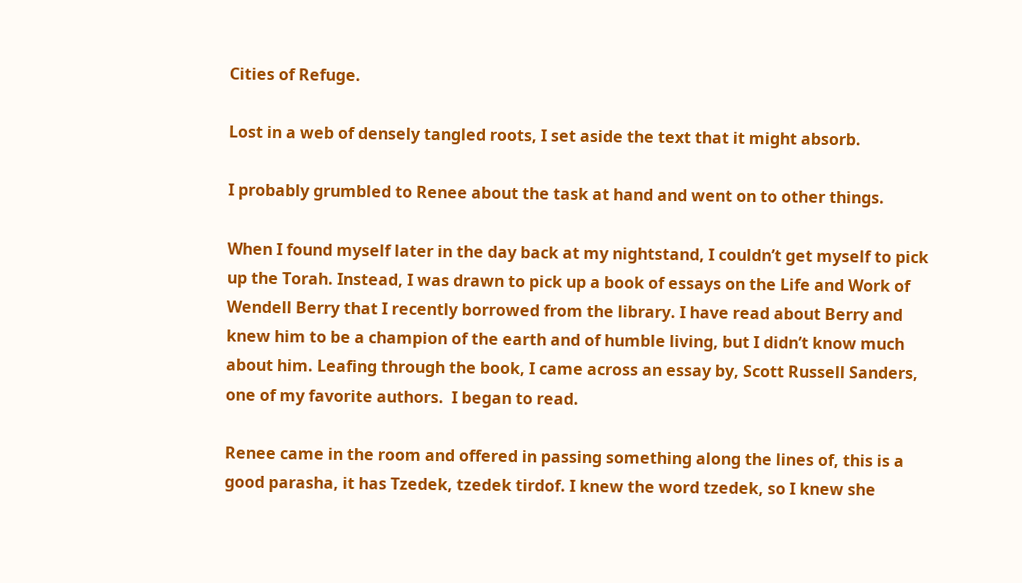Cities of Refuge.

Lost in a web of densely tangled roots, I set aside the text that it might absorb.

I probably grumbled to Renee about the task at hand and went on to other things.

When I found myself later in the day back at my nightstand, I couldn’t get myself to pick up the Torah. Instead, I was drawn to pick up a book of essays on the Life and Work of Wendell Berry that I recently borrowed from the library. I have read about Berry and knew him to be a champion of the earth and of humble living, but I didn’t know much about him. Leafing through the book, I came across an essay by, Scott Russell Sanders, one of my favorite authors.  I began to read.

Renee came in the room and offered in passing something along the lines of, this is a good parasha, it has Tzedek, tzedek tirdof. I knew the word tzedek, so I knew she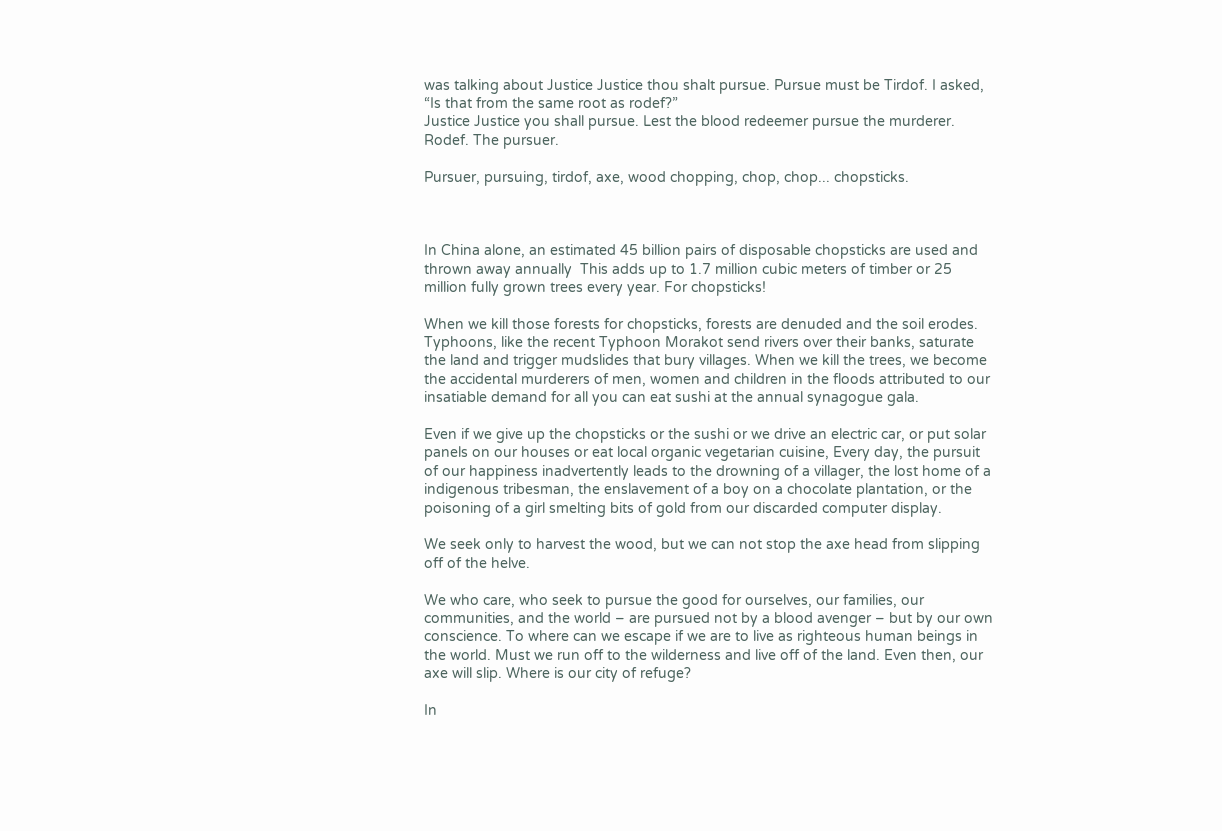was talking about Justice Justice thou shalt pursue. Pursue must be Tirdof. I asked, “Is that from the same root as rodef?”
Justice Justice you shall pursue. Lest the blood redeemer pursue the murderer. Rodef. The pursuer.

Pursuer, pursuing, tirdof, axe, wood chopping, chop, chop... chopsticks.



In China alone, an estimated 45 billion pairs of disposable chopsticks are used and thrown away annually  This adds up to 1.7 million cubic meters of timber or 25 million fully grown trees every year. For chopsticks!

When we kill those forests for chopsticks, forests are denuded and the soil erodes. Typhoons, like the recent Typhoon Morakot send rivers over their banks, saturate the land and trigger mudslides that bury villages. When we kill the trees, we become the accidental murderers of men, women and children in the floods attributed to our insatiable demand for all you can eat sushi at the annual synagogue gala.

Even if we give up the chopsticks or the sushi or we drive an electric car, or put solar panels on our houses or eat local organic vegetarian cuisine, Every day, the pursuit of our happiness inadvertently leads to the drowning of a villager, the lost home of a indigenous tribesman, the enslavement of a boy on a chocolate plantation, or the poisoning of a girl smelting bits of gold from our discarded computer display.

We seek only to harvest the wood, but we can not stop the axe head from slipping off of the helve.

We who care, who seek to pursue the good for ourselves, our families, our communities, and the world – are pursued not by a blood avenger – but by our own conscience. To where can we escape if we are to live as righteous human beings in the world. Must we run off to the wilderness and live off of the land. Even then, our axe will slip. Where is our city of refuge?

In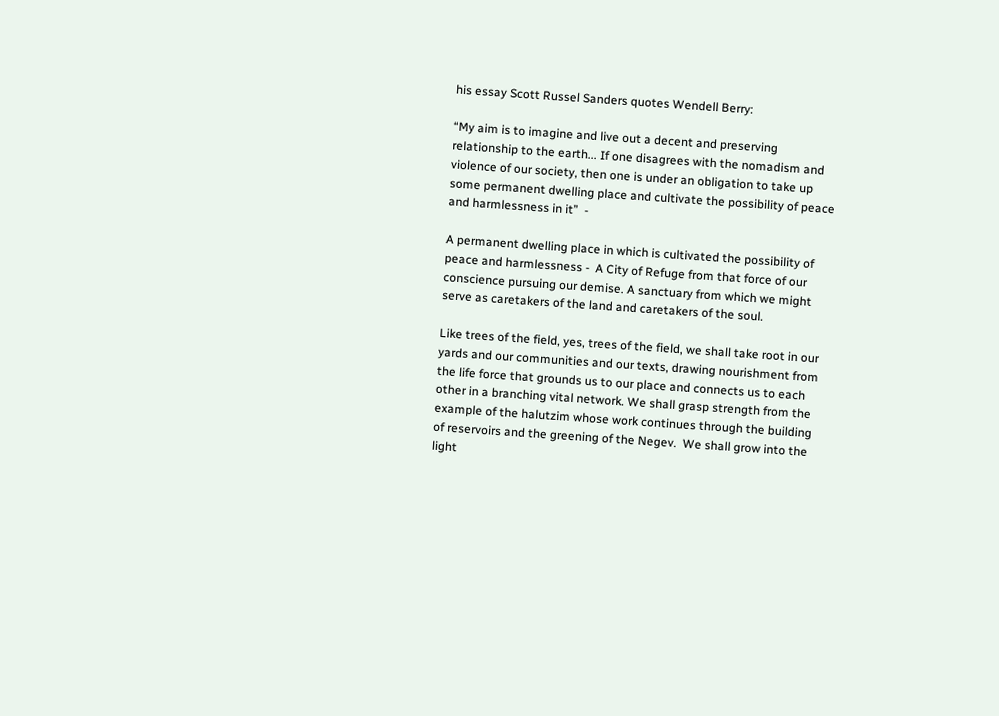his essay Scott Russel Sanders quotes Wendell Berry:

“My aim is to imagine and live out a decent and preserving relationship to the earth... If one disagrees with the nomadism and violence of our society, then one is under an obligation to take up some permanent dwelling place and cultivate the possibility of peace and harmlessness in it”  -

A permanent dwelling place in which is cultivated the possibility of peace and harmlessness -  A City of Refuge from that force of our conscience pursuing our demise. A sanctuary from which we might serve as caretakers of the land and caretakers of the soul.

Like trees of the field, yes, trees of the field, we shall take root in our yards and our communities and our texts, drawing nourishment from the life force that grounds us to our place and connects us to each other in a branching vital network. We shall grasp strength from the example of the halutzim whose work continues through the building of reservoirs and the greening of the Negev.  We shall grow into the light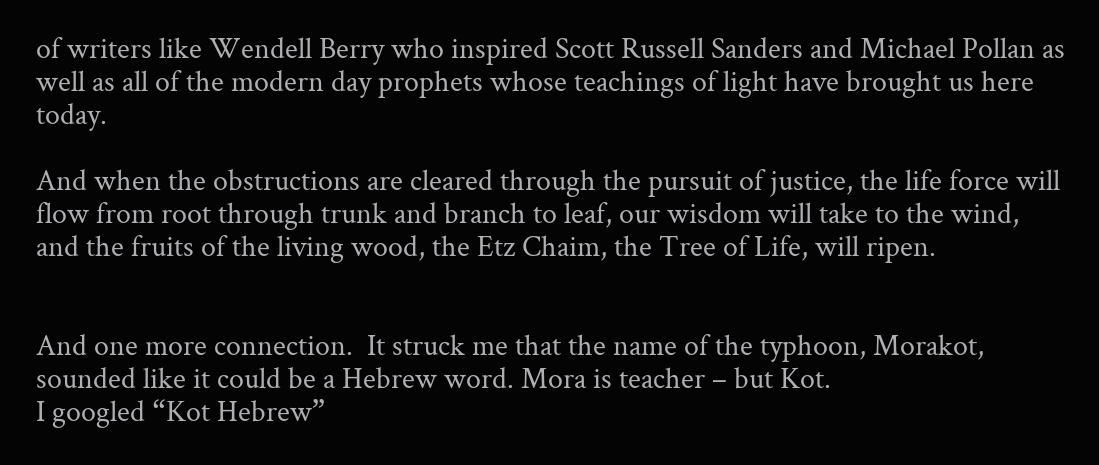of writers like Wendell Berry who inspired Scott Russell Sanders and Michael Pollan as well as all of the modern day prophets whose teachings of light have brought us here today.

And when the obstructions are cleared through the pursuit of justice, the life force will flow from root through trunk and branch to leaf, our wisdom will take to the wind, and the fruits of the living wood, the Etz Chaim, the Tree of Life, will ripen.


And one more connection.  It struck me that the name of the typhoon, Morakot, sounded like it could be a Hebrew word. Mora is teacher – but Kot.
I googled “Kot Hebrew”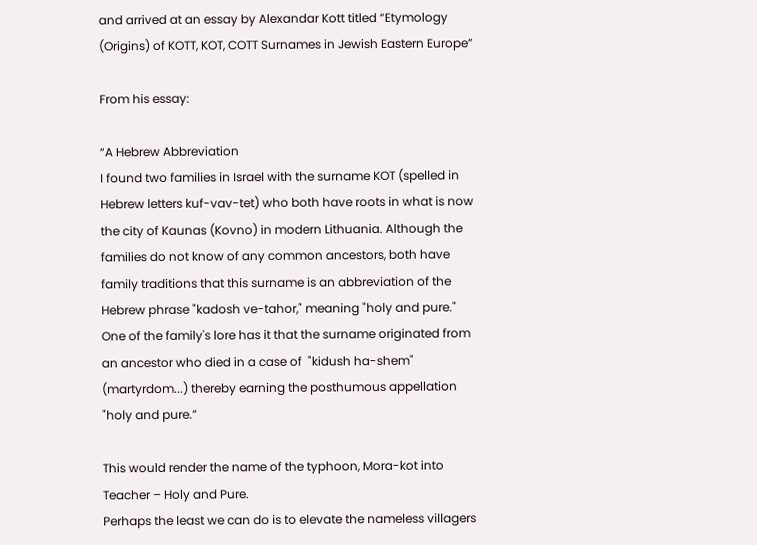and arrived at an essay by Alexandar Kott titled “Etymology (Origins) of KOTT, KOT, COTT Surnames in Jewish Eastern Europe”

From his essay:

“A Hebrew Abbreviation
I found two families in Israel with the surname KOT (spelled in Hebrew letters kuf-vav-tet) who both have roots in what is now the city of Kaunas (Kovno) in modern Lithuania. Although the families do not know of any common ancestors, both have family traditions that this surname is an abbreviation of the Hebrew phrase "kadosh ve-tahor," meaning "holy and pure."
One of the family's lore has it that the surname originated from an ancestor who died in a case of  "kidush ha-shem" (martyrdom...) thereby earning the posthumous appellation "holy and pure.”

This would render the name of the typhoon, Mora-kot into Teacher – Holy and Pure.
Perhaps the least we can do is to elevate the nameless villagers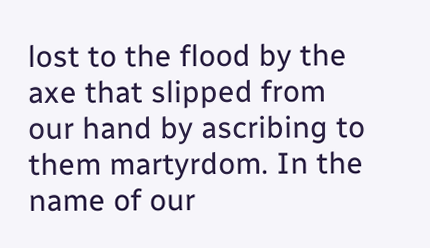lost to the flood by the axe that slipped from our hand by ascribing to them martyrdom. In the name of our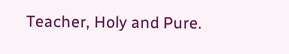Teacher, Holy and Pure.